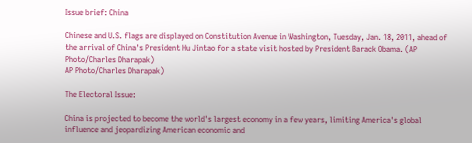Issue brief: China

Chinese and U.S. flags are displayed on Constitution Avenue in Washington, Tuesday, Jan. 18, 2011, ahead of the arrival of China's President Hu Jintao for a state visit hosted by President Barack Obama. (AP Photo/Charles Dharapak)
AP Photo/Charles Dharapak)

The Electoral Issue:

China is projected to become the world's largest economy in a few years, limiting America's global influence and jeopardizing American economic and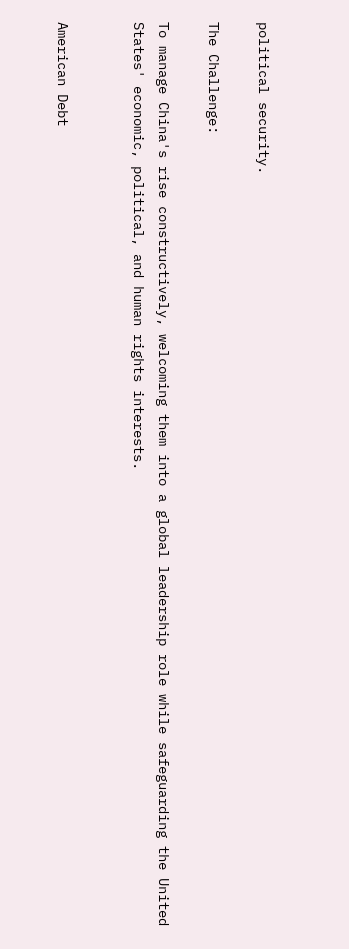political security.

The Challenge:

To manage China's rise constructively, welcoming them into a global leadership role while safeguarding the United States' economic, political, and human rights interests.


American Debt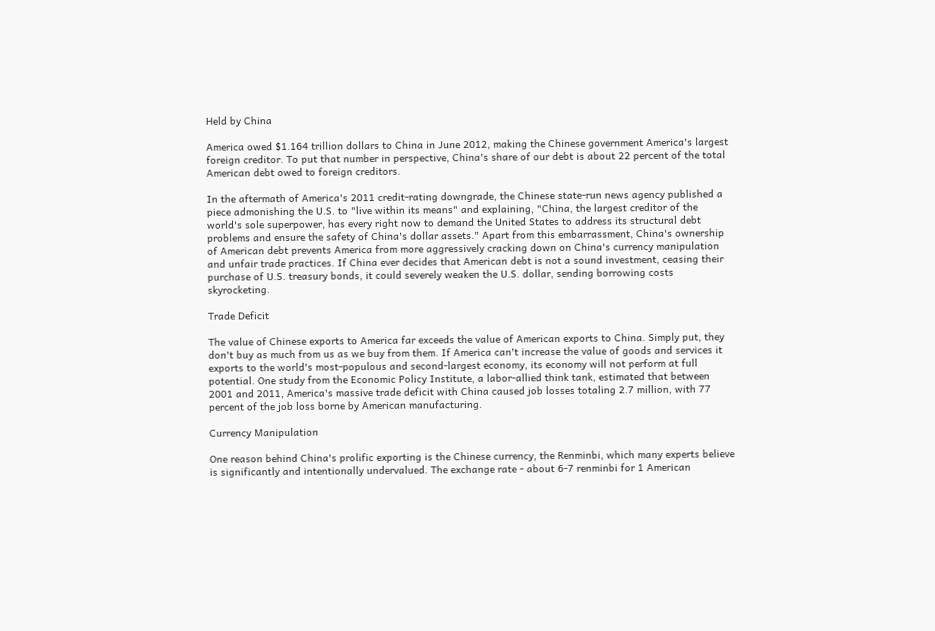Held by China

America owed $1.164 trillion dollars to China in June 2012, making the Chinese government America's largest foreign creditor. To put that number in perspective, China's share of our debt is about 22 percent of the total American debt owed to foreign creditors.

In the aftermath of America's 2011 credit-rating downgrade, the Chinese state-run news agency published a piece admonishing the U.S. to "live within its means" and explaining, "China, the largest creditor of the world's sole superpower, has every right now to demand the United States to address its structural debt problems and ensure the safety of China's dollar assets." Apart from this embarrassment, China's ownership of American debt prevents America from more aggressively cracking down on China's currency manipulation and unfair trade practices. If China ever decides that American debt is not a sound investment, ceasing their purchase of U.S. treasury bonds, it could severely weaken the U.S. dollar, sending borrowing costs skyrocketing.

Trade Deficit

The value of Chinese exports to America far exceeds the value of American exports to China. Simply put, they don't buy as much from us as we buy from them. If America can't increase the value of goods and services it exports to the world's most-populous and second-largest economy, its economy will not perform at full potential. One study from the Economic Policy Institute, a labor-allied think tank, estimated that between 2001 and 2011, America's massive trade deficit with China caused job losses totaling 2.7 million, with 77 percent of the job loss borne by American manufacturing.

Currency Manipulation

One reason behind China's prolific exporting is the Chinese currency, the Renminbi, which many experts believe is significantly and intentionally undervalued. The exchange rate - about 6-7 renminbi for 1 American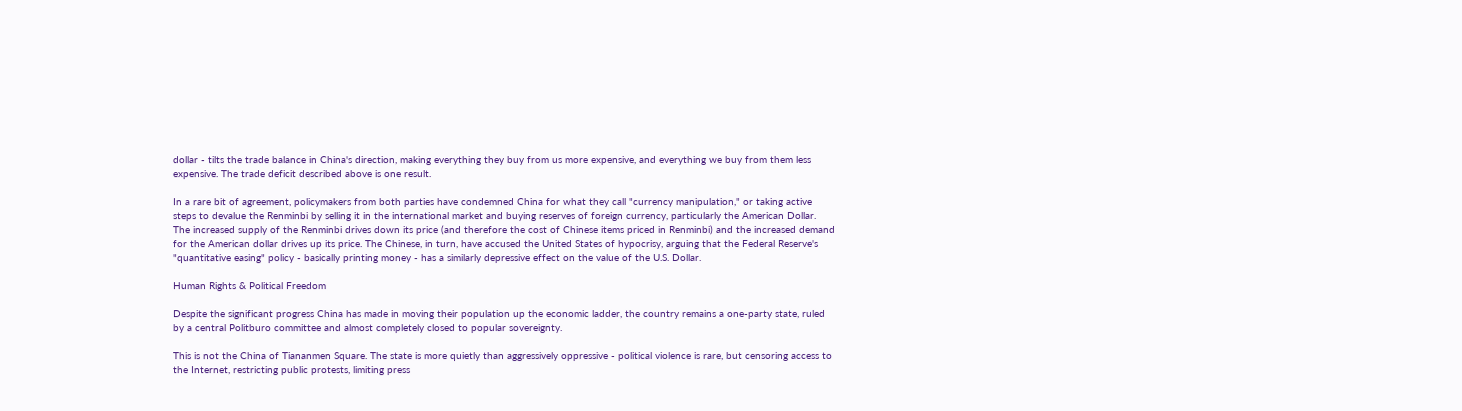dollar - tilts the trade balance in China's direction, making everything they buy from us more expensive, and everything we buy from them less expensive. The trade deficit described above is one result.

In a rare bit of agreement, policymakers from both parties have condemned China for what they call "currency manipulation," or taking active steps to devalue the Renminbi by selling it in the international market and buying reserves of foreign currency, particularly the American Dollar. The increased supply of the Renminbi drives down its price (and therefore the cost of Chinese items priced in Renminbi) and the increased demand for the American dollar drives up its price. The Chinese, in turn, have accused the United States of hypocrisy, arguing that the Federal Reserve's "quantitative easing" policy - basically printing money - has a similarly depressive effect on the value of the U.S. Dollar.

Human Rights & Political Freedom

Despite the significant progress China has made in moving their population up the economic ladder, the country remains a one-party state, ruled by a central Politburo committee and almost completely closed to popular sovereignty.

This is not the China of Tiananmen Square. The state is more quietly than aggressively oppressive - political violence is rare, but censoring access to the Internet, restricting public protests, limiting press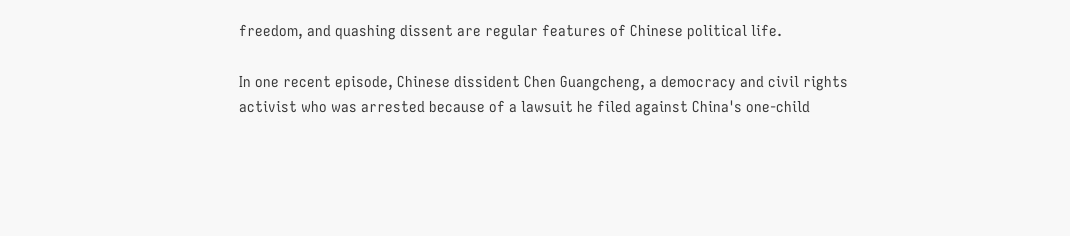freedom, and quashing dissent are regular features of Chinese political life.

In one recent episode, Chinese dissident Chen Guangcheng, a democracy and civil rights activist who was arrested because of a lawsuit he filed against China's one-child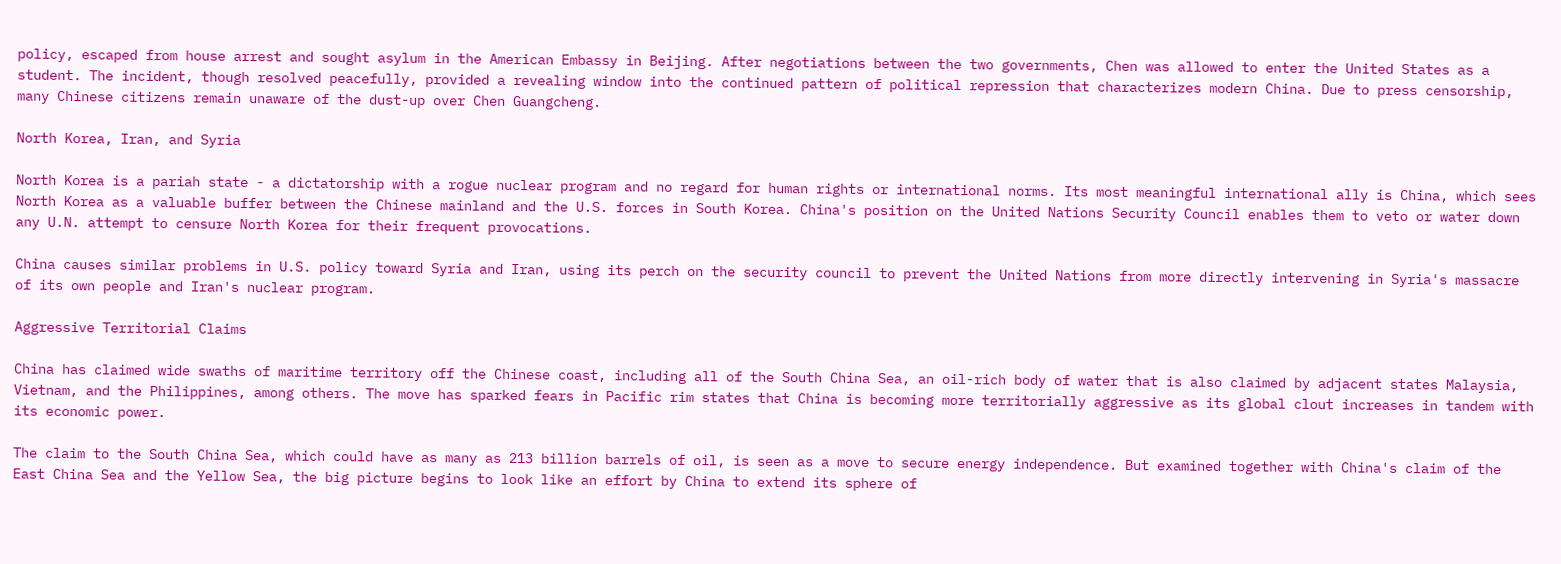policy, escaped from house arrest and sought asylum in the American Embassy in Beijing. After negotiations between the two governments, Chen was allowed to enter the United States as a student. The incident, though resolved peacefully, provided a revealing window into the continued pattern of political repression that characterizes modern China. Due to press censorship, many Chinese citizens remain unaware of the dust-up over Chen Guangcheng.

North Korea, Iran, and Syria

North Korea is a pariah state - a dictatorship with a rogue nuclear program and no regard for human rights or international norms. Its most meaningful international ally is China, which sees North Korea as a valuable buffer between the Chinese mainland and the U.S. forces in South Korea. China's position on the United Nations Security Council enables them to veto or water down any U.N. attempt to censure North Korea for their frequent provocations.

China causes similar problems in U.S. policy toward Syria and Iran, using its perch on the security council to prevent the United Nations from more directly intervening in Syria's massacre of its own people and Iran's nuclear program.

Aggressive Territorial Claims

China has claimed wide swaths of maritime territory off the Chinese coast, including all of the South China Sea, an oil-rich body of water that is also claimed by adjacent states Malaysia, Vietnam, and the Philippines, among others. The move has sparked fears in Pacific rim states that China is becoming more territorially aggressive as its global clout increases in tandem with its economic power.

The claim to the South China Sea, which could have as many as 213 billion barrels of oil, is seen as a move to secure energy independence. But examined together with China's claim of the East China Sea and the Yellow Sea, the big picture begins to look like an effort by China to extend its sphere of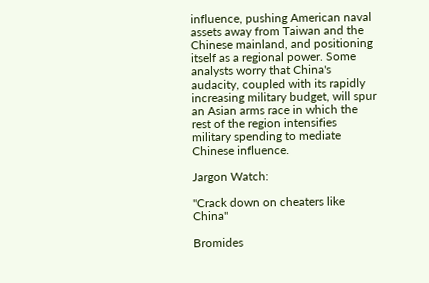influence, pushing American naval assets away from Taiwan and the Chinese mainland, and positioning itself as a regional power. Some analysts worry that China's audacity, coupled with its rapidly increasing military budget, will spur an Asian arms race in which the rest of the region intensifies military spending to mediate Chinese influence.

Jargon Watch:

"Crack down on cheaters like China"

Bromides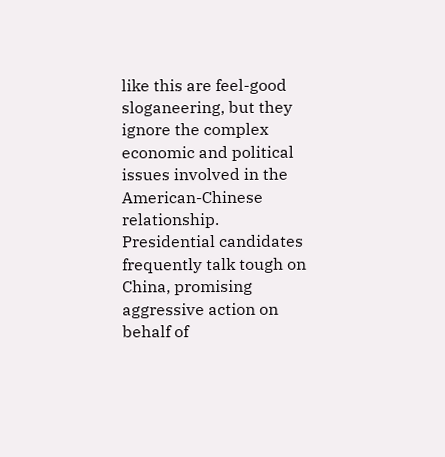like this are feel-good sloganeering, but they ignore the complex economic and political issues involved in the American-Chinese relationship. Presidential candidates frequently talk tough on China, promising aggressive action on behalf of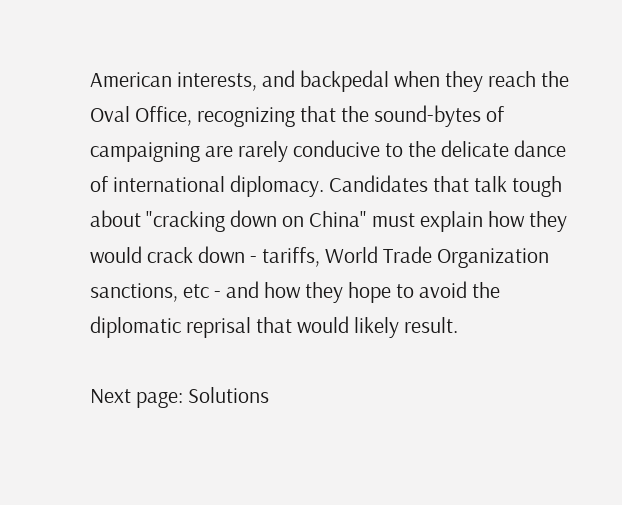American interests, and backpedal when they reach the Oval Office, recognizing that the sound-bytes of campaigning are rarely conducive to the delicate dance of international diplomacy. Candidates that talk tough about "cracking down on China" must explain how they would crack down - tariffs, World Trade Organization sanctions, etc - and how they hope to avoid the diplomatic reprisal that would likely result.

Next page: Solutions